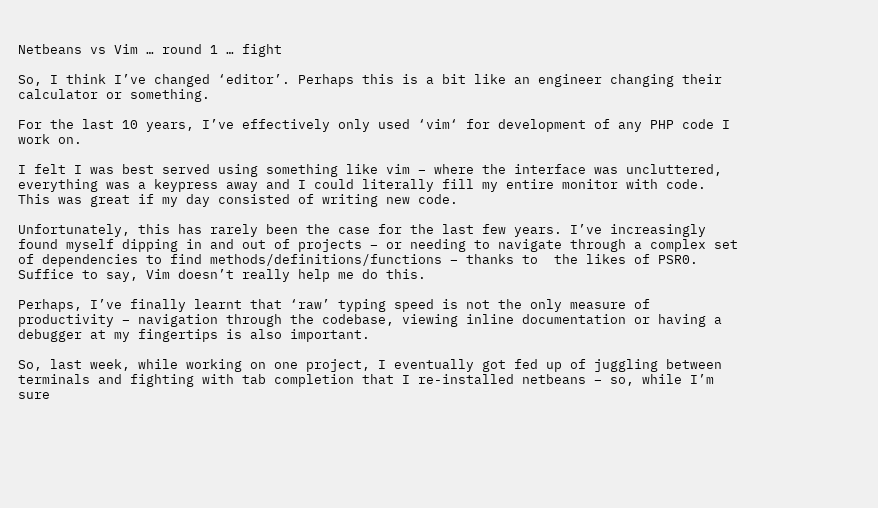Netbeans vs Vim … round 1 … fight

So, I think I’ve changed ‘editor’. Perhaps this is a bit like an engineer changing their calculator or something.

For the last 10 years, I’ve effectively only used ‘vim‘ for development of any PHP code I work on.

I felt I was best served using something like vim – where the interface was uncluttered, everything was a keypress away and I could literally fill my entire monitor with code. This was great if my day consisted of writing new code.

Unfortunately, this has rarely been the case for the last few years. I’ve increasingly found myself dipping in and out of projects – or needing to navigate through a complex set of dependencies to find methods/definitions/functions – thanks to  the likes of PSR0. Suffice to say, Vim doesn’t really help me do this.

Perhaps, I’ve finally learnt that ‘raw’ typing speed is not the only measure of productivity – navigation through the codebase, viewing inline documentation or having a debugger at my fingertips is also important.

So, last week, while working on one project, I eventually got fed up of juggling between terminals and fighting with tab completion that I re-installed netbeans – so, while I’m sure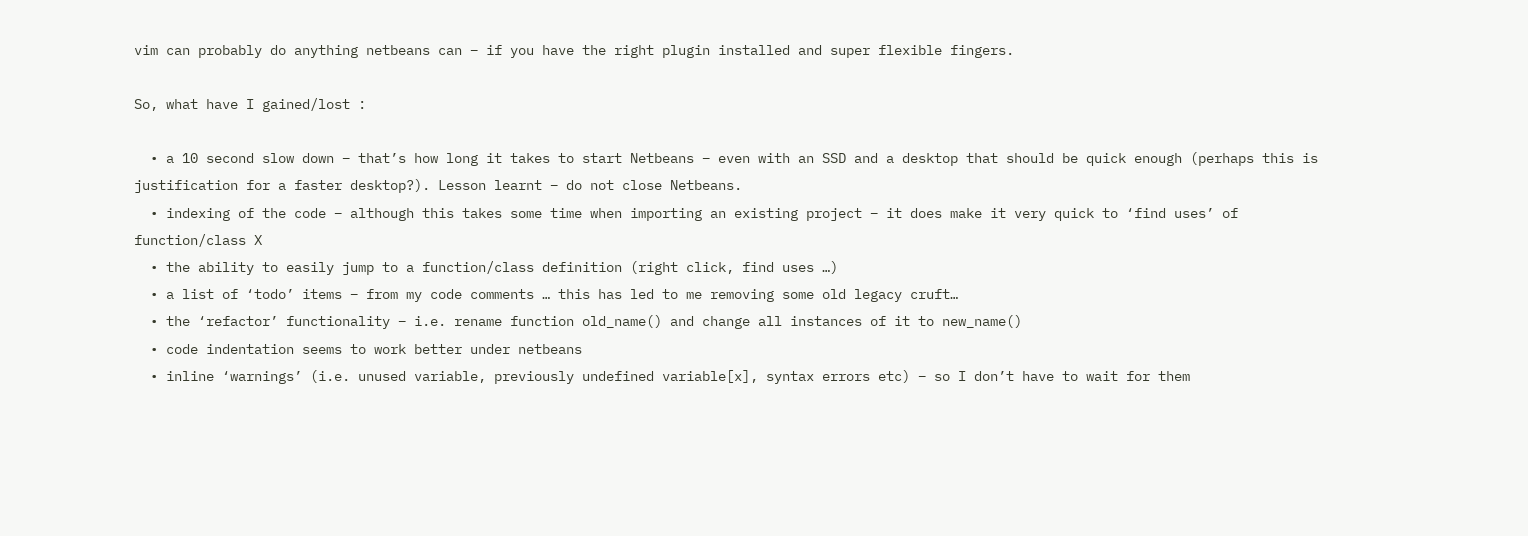vim can probably do anything netbeans can – if you have the right plugin installed and super flexible fingers.

So, what have I gained/lost :

  • a 10 second slow down – that’s how long it takes to start Netbeans – even with an SSD and a desktop that should be quick enough (perhaps this is justification for a faster desktop?). Lesson learnt – do not close Netbeans.
  • indexing of the code – although this takes some time when importing an existing project – it does make it very quick to ‘find uses’ of function/class X
  • the ability to easily jump to a function/class definition (right click, find uses …)
  • a list of ‘todo’ items – from my code comments … this has led to me removing some old legacy cruft…
  • the ‘refactor’ functionality – i.e. rename function old_name() and change all instances of it to new_name()
  • code indentation seems to work better under netbeans
  • inline ‘warnings’ (i.e. unused variable, previously undefined variable[x], syntax errors etc) – so I don’t have to wait for them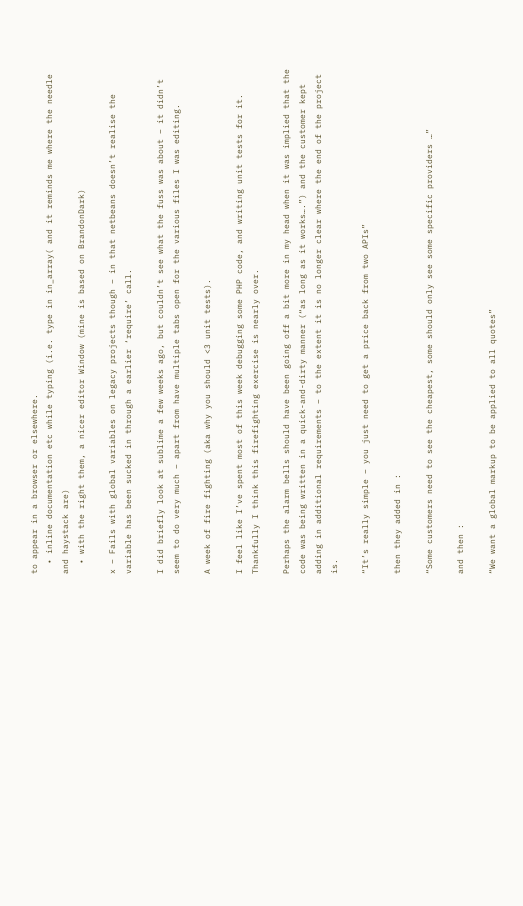to appear in a browser or elsewhere.
  • inline documentation etc while typing (i.e. type in in_array( and it reminds me where the needle and haystack are)
  • with the right them, a nicer editor Window (mine is based on BrandonDark)

x – Fails with global variables on legacy projects though – in that netbeans doesn’t realise the variable has been sucked in through a earlier ‘require’ call.

I did briefly look at sublime a few weeks ago, but couldn’t see what the fuss was about – it didn’t seem to do very much – apart from have multiple tabs open for the various files I was editing.

A week of fire fighting (aka why you should <3 unit tests).

I feel like I’ve spent most of this week debugging some PHP code, and writing unit tests for it. Thankfully I think this firefighting exercise is nearly over.

Perhaps the alarm bells should have been going off a bit more in my head when it was implied that the code was being written in a quick-and-dirty manner (“as long as it works….”) and the customer kept adding in additional requirements – to the extent it is no longer clear where the end of the project is.

“It’s really simple – you just need to get a price back from two APIs”

then they added in :

“Some customers need to see the cheapest, some should only see some specific providers …”

and then :

“We want a global markup to be applied to all quotes”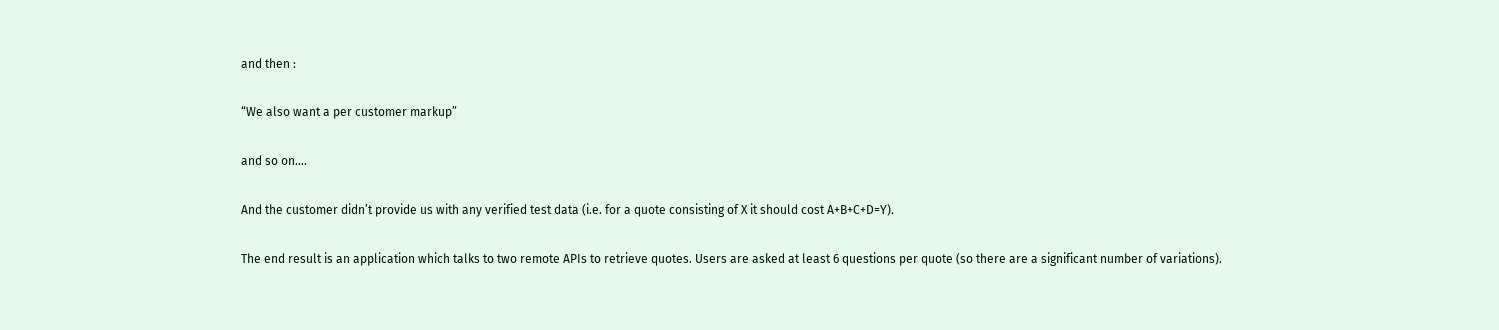and then :

“We also want a per customer markup”

and so on….

And the customer didn’t provide us with any verified test data (i.e. for a quote consisting of X it should cost A+B+C+D=Y).

The end result is an application which talks to two remote APIs to retrieve quotes. Users are asked at least 6 questions per quote (so there are a significant number of variations).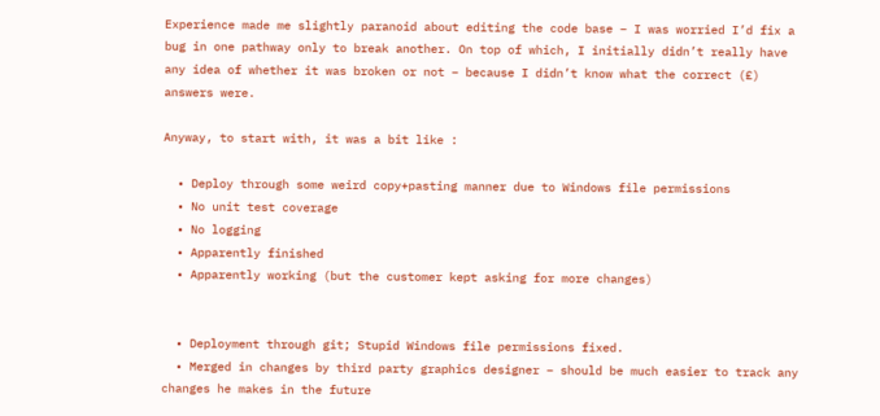Experience made me slightly paranoid about editing the code base – I was worried I’d fix a bug in one pathway only to break another. On top of which, I initially didn’t really have any idea of whether it was broken or not – because I didn’t know what the correct (£) answers were.

Anyway, to start with, it was a bit like :

  • Deploy through some weird copy+pasting manner due to Windows file permissions
  • No unit test coverage
  • No logging
  • Apparently finished
  • Apparently working (but the customer kept asking for more changes)


  • Deployment through git; Stupid Windows file permissions fixed.
  • Merged in changes by third party graphics designer – should be much easier to track any changes he makes in the future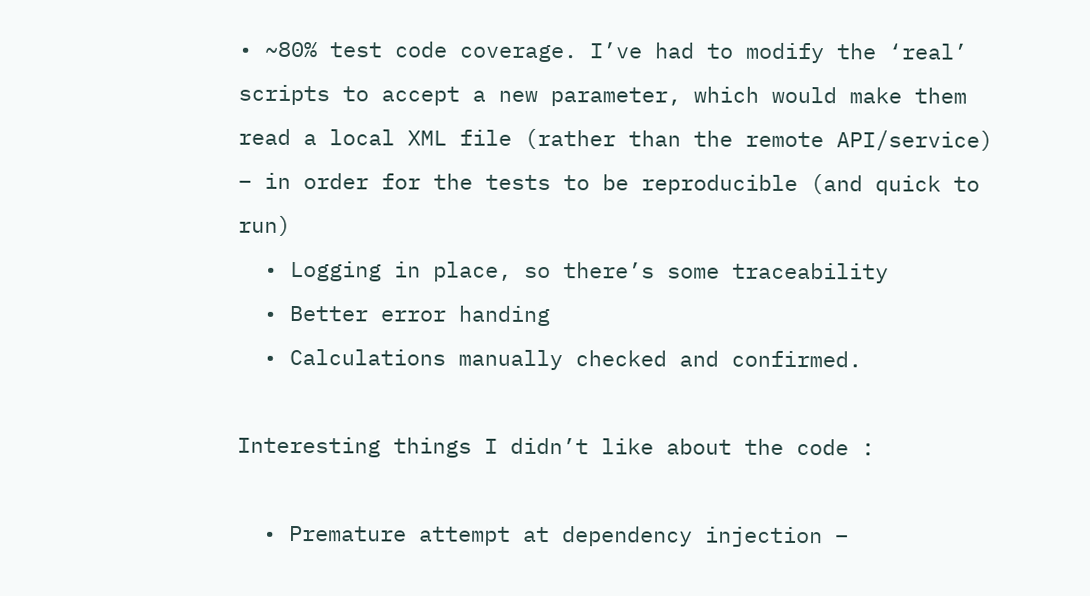• ~80% test code coverage. I’ve had to modify the ‘real’ scripts to accept a new parameter, which would make them read a local XML file (rather than the remote API/service) – in order for the tests to be reproducible (and quick to run)
  • Logging in place, so there’s some traceability
  • Better error handing
  • Calculations manually checked and confirmed.

Interesting things I didn’t like about the code :

  • Premature attempt at dependency injection –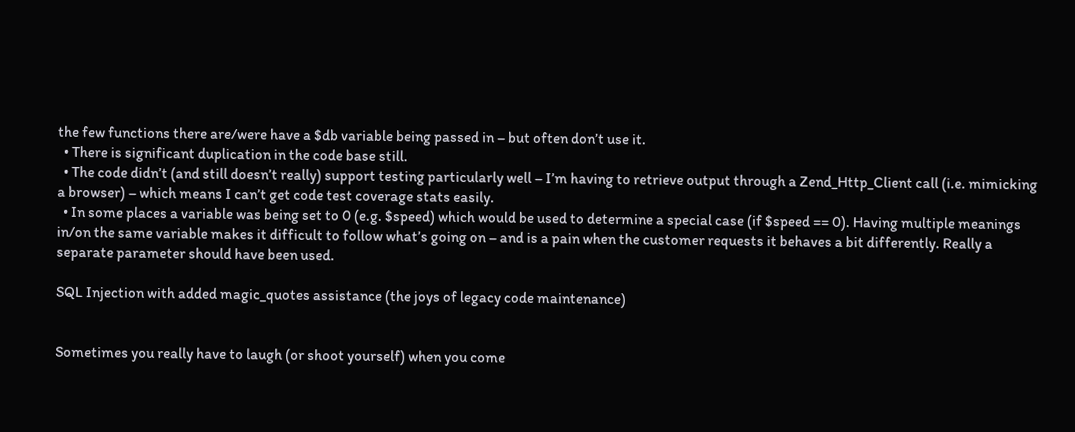the few functions there are/were have a $db variable being passed in – but often don’t use it.
  • There is significant duplication in the code base still.
  • The code didn’t (and still doesn’t really) support testing particularly well – I’m having to retrieve output through a Zend_Http_Client call (i.e. mimicking a browser) – which means I can’t get code test coverage stats easily.
  • In some places a variable was being set to 0 (e.g. $speed) which would be used to determine a special case (if $speed == 0). Having multiple meanings in/on the same variable makes it difficult to follow what’s going on – and is a pain when the customer requests it behaves a bit differently. Really a separate parameter should have been used.

SQL Injection with added magic_quotes assistance (the joys of legacy code maintenance)


Sometimes you really have to laugh (or shoot yourself) when you come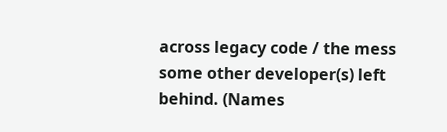across legacy code / the mess some other developer(s) left behind. (Names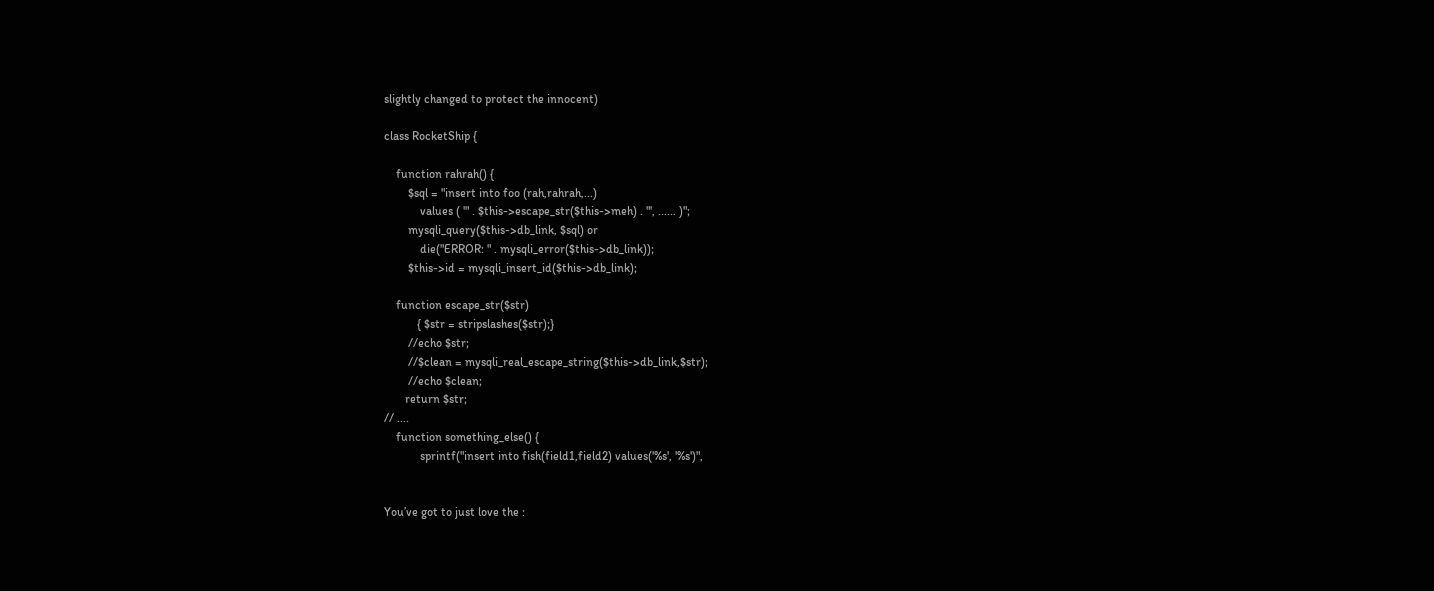slightly changed to protect the innocent)

class RocketShip {

    function rahrah() {
        $sql = "insert into foo (rah,rahrah,...)
            values ( '" . $this->escape_str($this->meh) . "', ...... )";
        mysqli_query($this->db_link, $sql) or
            die("ERROR: " . mysqli_error($this->db_link));
        $this->id = mysqli_insert_id($this->db_link);

    function escape_str($str)
           { $str = stripslashes($str);}
        //echo $str;
        //$clean = mysqli_real_escape_string($this->db_link,$str);
        //echo $clean;
       return $str;
// ....
    function something_else() {
            sprintf("insert into fish(field1,field2) values('%s', '%s')",


You’ve got to just love the :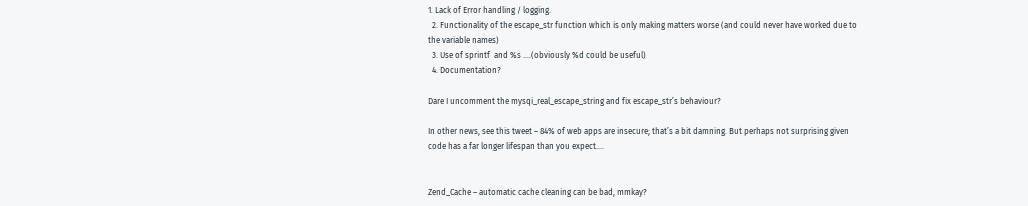1. Lack of Error handling / logging.
  2. Functionality of the escape_str function which is only making matters worse (and could never have worked due to the variable names)
  3. Use of sprintf  and %s ….(obviously %d could be useful)
  4. Documentation?

Dare I uncomment the mysqi_real_escape_string and fix escape_str’s behaviour?

In other news, see this tweet – 84% of web apps are insecure; that’s a bit damning. But perhaps not surprising given code has a far longer lifespan than you expect….


Zend_Cache – automatic cache cleaning can be bad, mmkay?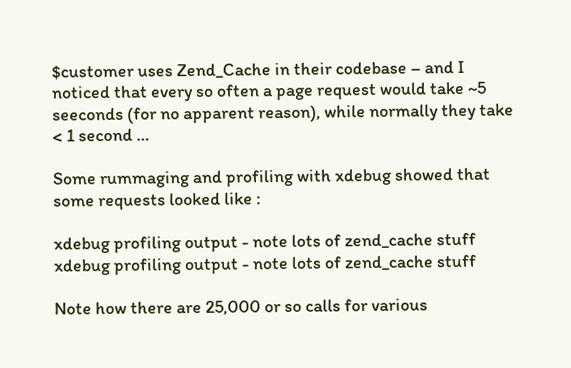$customer uses Zend_Cache in their codebase – and I noticed that every so often a page request would take ~5 seeconds (for no apparent reason), while normally they take < 1 second …

Some rummaging and profiling with xdebug showed that some requests looked like :

xdebug profiling output - note lots of zend_cache stuff
xdebug profiling output - note lots of zend_cache stuff

Note how there are 25,000 or so calls for various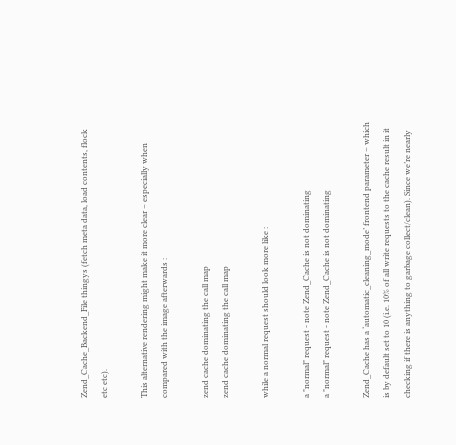Zend_Cache_Backend_File thingys (fetch meta data, load contents, flock etc etc).

This alternative rendering might make it more clear – especially when compared with the image afterwards :

zend cache dominating the call map
zend cache dominating the call map

while a normal request should look more like :

a "normal" request - note Zend_Cache is not dominating
a "normal" request - note Zend_Cache is not dominating

Zend_Cache has a ‘automatic_cleaning_mode’ frontend parameter – which is by default set to 10 (i.e. 10% of all write requests to the cache result in it checking if there is anything to garbage collect/clean). Since we’re nearly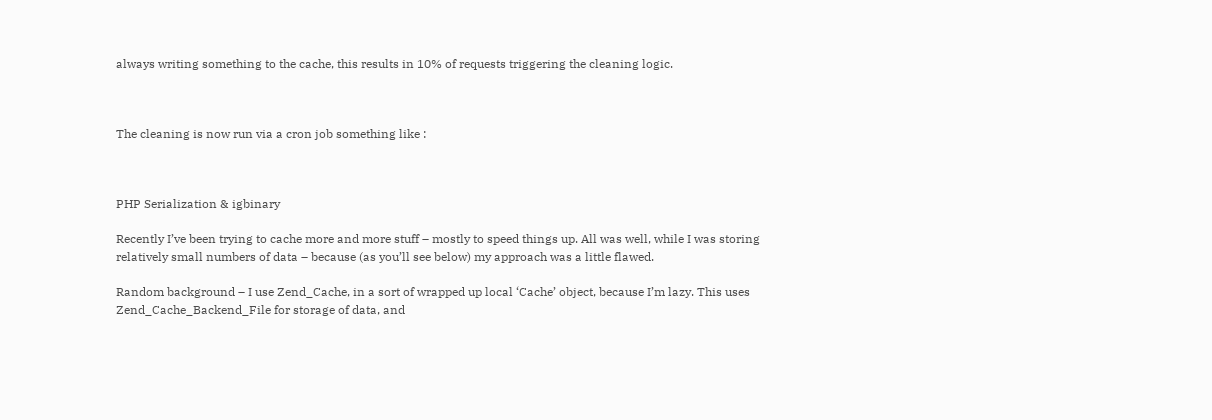always writing something to the cache, this results in 10% of requests triggering the cleaning logic.



The cleaning is now run via a cron job something like :



PHP Serialization & igbinary

Recently I’ve been trying to cache more and more stuff – mostly to speed things up. All was well, while I was storing relatively small numbers of data – because (as you’ll see below) my approach was a little flawed.

Random background – I use Zend_Cache, in a sort of wrapped up local ‘Cache’ object, because I’m lazy. This uses Zend_Cache_Backend_File for storage of data, and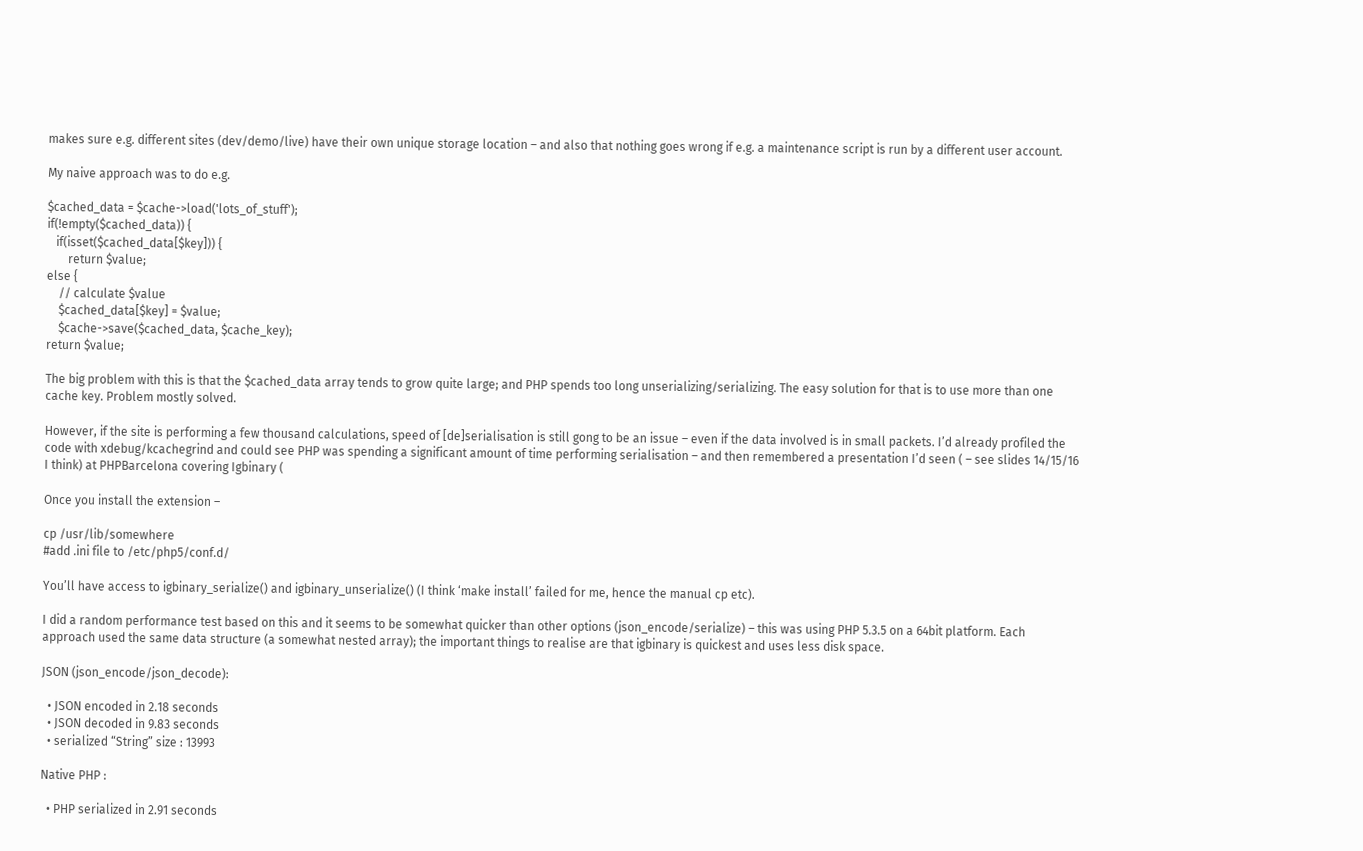makes sure e.g. different sites (dev/demo/live) have their own unique storage location – and also that nothing goes wrong if e.g. a maintenance script is run by a different user account.

My naive approach was to do e.g.

$cached_data = $cache->load('lots_of_stuff');
if(!empty($cached_data)) {
   if(isset($cached_data[$key])) {
       return $value;
else {
    // calculate $value
    $cached_data[$key] = $value;
    $cache->save($cached_data, $cache_key);
return $value;

The big problem with this is that the $cached_data array tends to grow quite large; and PHP spends too long unserializing/serializing. The easy solution for that is to use more than one cache key. Problem mostly solved.

However, if the site is performing a few thousand calculations, speed of [de]serialisation is still gong to be an issue – even if the data involved is in small packets. I’d already profiled the code with xdebug/kcachegrind and could see PHP was spending a significant amount of time performing serialisation – and then remembered a presentation I’d seen ( – see slides 14/15/16 I think) at PHPBarcelona covering Igbinary (

Once you install the extension –

cp /usr/lib/somewhere
#add .ini file to /etc/php5/conf.d/

You’ll have access to igbinary_serialize() and igbinary_unserialize() (I think ‘make install’ failed for me, hence the manual cp etc).

I did a random performance test based on this and it seems to be somewhat quicker than other options (json_encode/serialize) – this was using PHP 5.3.5 on a 64bit platform. Each approach used the same data structure (a somewhat nested array); the important things to realise are that igbinary is quickest and uses less disk space.

JSON (json_encode/json_decode):

  • JSON encoded in 2.18 seconds
  • JSON decoded in 9.83 seconds
  • serialized “String” size : 13993

Native PHP :

  • PHP serialized in 2.91 seconds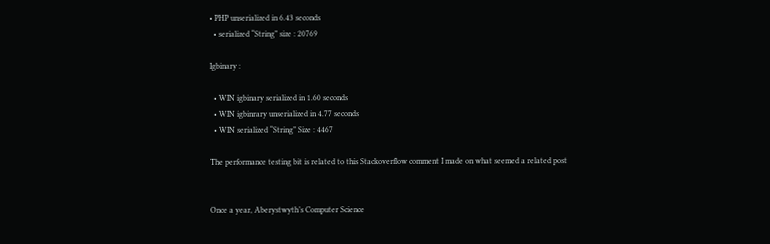• PHP unserialized in 6.43 seconds
  • serialized “String” size : 20769

Igbinary :

  • WIN igbinary serialized in 1.60 seconds
  • WIN igbinrary unserialized in 4.77 seconds
  • WIN serialized “String” Size : 4467

The performance testing bit is related to this Stackoverflow comment I made on what seemed a related post


Once a year, Aberystwyth’s Computer Science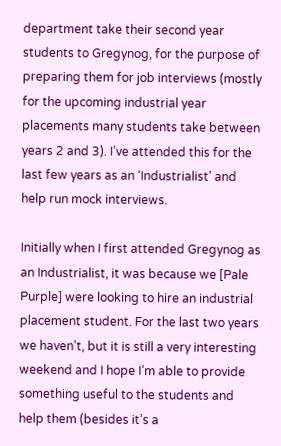department take their second year students to Gregynog, for the purpose of preparing them for job interviews (mostly for the upcoming industrial year placements many students take between years 2 and 3). I’ve attended this for the last few years as an ‘Industrialist’ and help run mock interviews.

Initially when I first attended Gregynog as an Industrialist, it was because we [Pale Purple] were looking to hire an industrial placement student. For the last two years we haven’t, but it is still a very interesting weekend and I hope I’m able to provide something useful to the students and help them (besides it’s a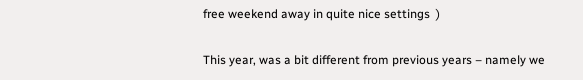free weekend away in quite nice settings  )

This year, was a bit different from previous years – namely we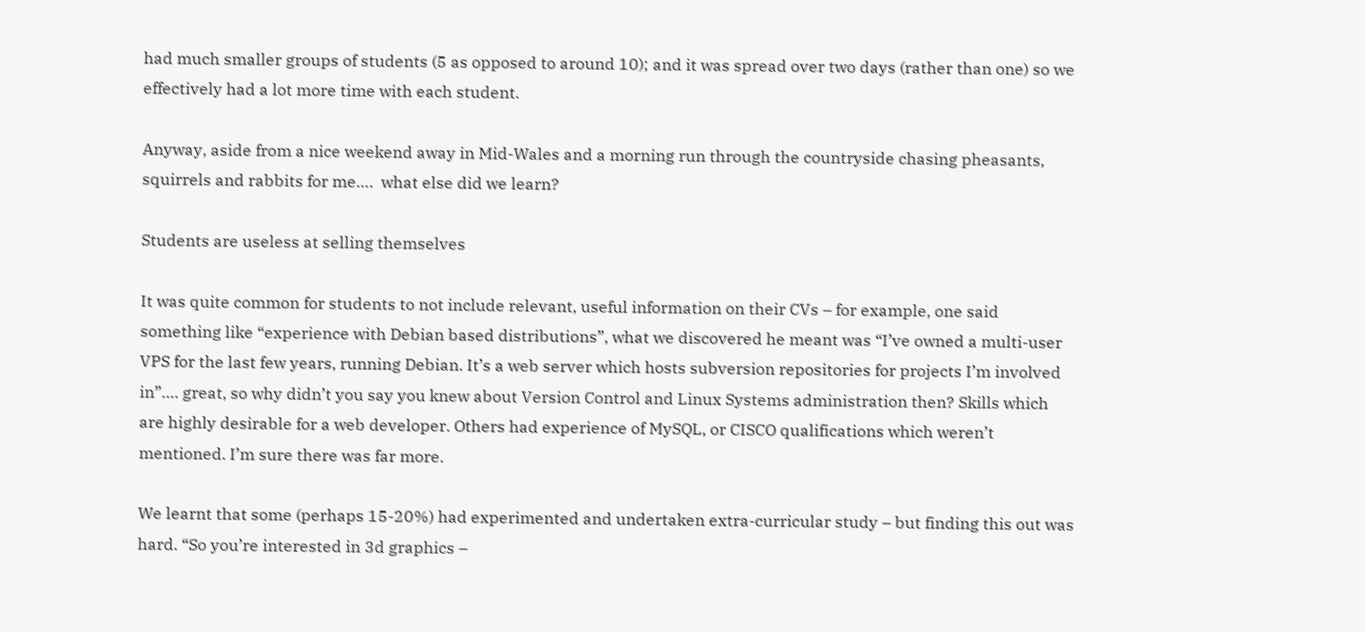had much smaller groups of students (5 as opposed to around 10); and it was spread over two days (rather than one) so we effectively had a lot more time with each student.

Anyway, aside from a nice weekend away in Mid-Wales and a morning run through the countryside chasing pheasants, squirrels and rabbits for me….  what else did we learn?

Students are useless at selling themselves

It was quite common for students to not include relevant, useful information on their CVs – for example, one said something like “experience with Debian based distributions”, what we discovered he meant was “I’ve owned a multi-user VPS for the last few years, running Debian. It’s a web server which hosts subversion repositories for projects I’m involved in”…. great, so why didn’t you say you knew about Version Control and Linux Systems administration then? Skills which are highly desirable for a web developer. Others had experience of MySQL, or CISCO qualifications which weren’t mentioned. I’m sure there was far more.

We learnt that some (perhaps 15-20%) had experimented and undertaken extra-curricular study – but finding this out was hard. “So you’re interested in 3d graphics –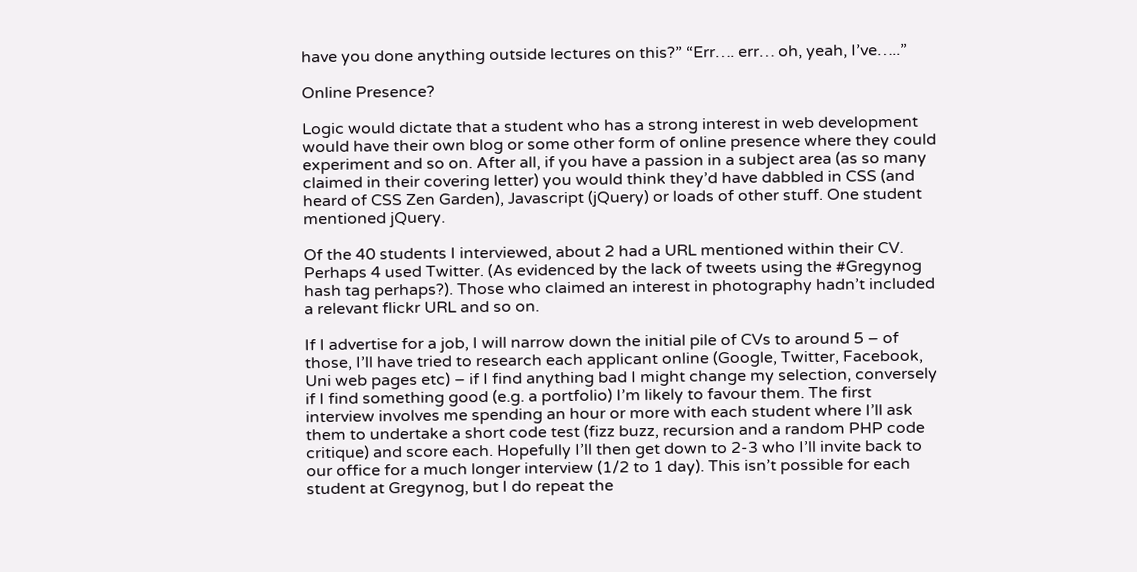have you done anything outside lectures on this?” “Err…. err… oh, yeah, I’ve…..”

Online Presence?

Logic would dictate that a student who has a strong interest in web development would have their own blog or some other form of online presence where they could experiment and so on. After all, if you have a passion in a subject area (as so many claimed in their covering letter) you would think they’d have dabbled in CSS (and heard of CSS Zen Garden), Javascript (jQuery) or loads of other stuff. One student mentioned jQuery.

Of the 40 students I interviewed, about 2 had a URL mentioned within their CV. Perhaps 4 used Twitter. (As evidenced by the lack of tweets using the #Gregynog hash tag perhaps?). Those who claimed an interest in photography hadn’t included a relevant flickr URL and so on.

If I advertise for a job, I will narrow down the initial pile of CVs to around 5 – of those, I’ll have tried to research each applicant online (Google, Twitter, Facebook, Uni web pages etc) – if I find anything bad I might change my selection, conversely if I find something good (e.g. a portfolio) I’m likely to favour them. The first interview involves me spending an hour or more with each student where I’ll ask them to undertake a short code test (fizz buzz, recursion and a random PHP code critique) and score each. Hopefully I’ll then get down to 2-3 who I’ll invite back to our office for a much longer interview (1/2 to 1 day). This isn’t possible for each student at Gregynog, but I do repeat the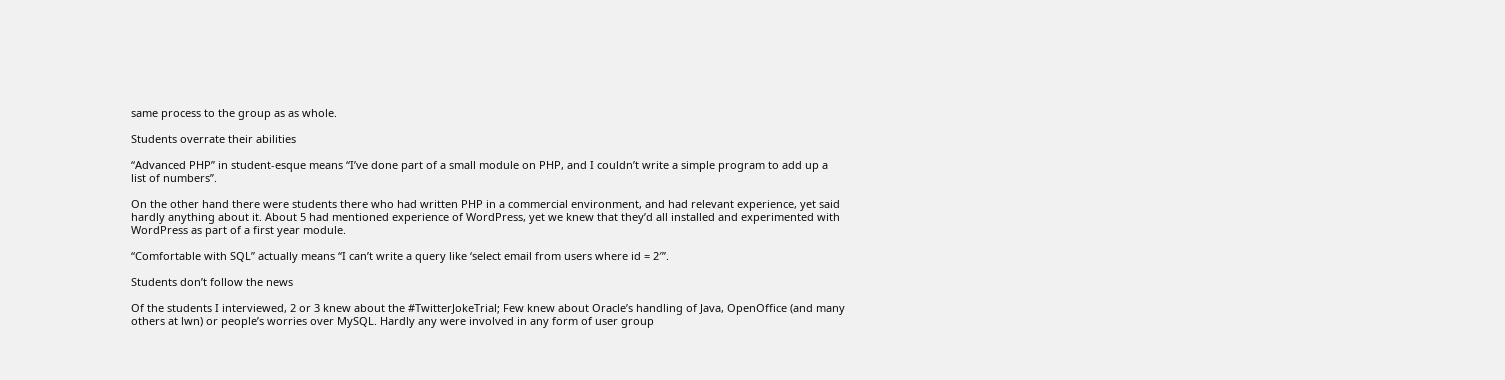same process to the group as as whole.

Students overrate their abilities

“Advanced PHP” in student-esque means “I’ve done part of a small module on PHP, and I couldn’t write a simple program to add up a list of numbers”.

On the other hand there were students there who had written PHP in a commercial environment, and had relevant experience, yet said hardly anything about it. About 5 had mentioned experience of WordPress, yet we knew that they’d all installed and experimented with WordPress as part of a first year module.

“Comfortable with SQL” actually means “I can’t write a query like ‘select email from users where id = 2′”.

Students don’t follow the news

Of the students I interviewed, 2 or 3 knew about the #TwitterJokeTrial; Few knew about Oracle’s handling of Java, OpenOffice (and many others at lwn) or people’s worries over MySQL. Hardly any were involved in any form of user group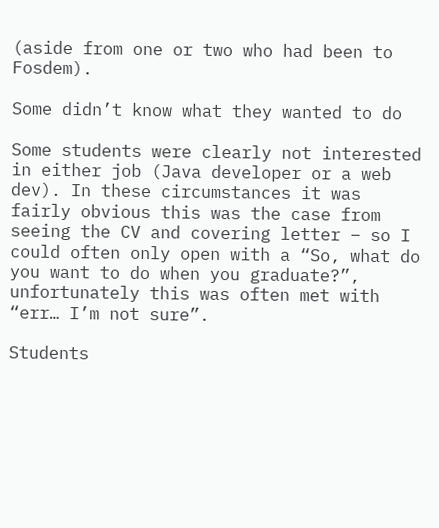(aside from one or two who had been to Fosdem).

Some didn’t know what they wanted to do

Some students were clearly not interested in either job (Java developer or a web dev). In these circumstances it was fairly obvious this was the case from seeing the CV and covering letter – so I could often only open with a “So, what do you want to do when you graduate?”, unfortunately this was often met with “err… I’m not sure”.

Students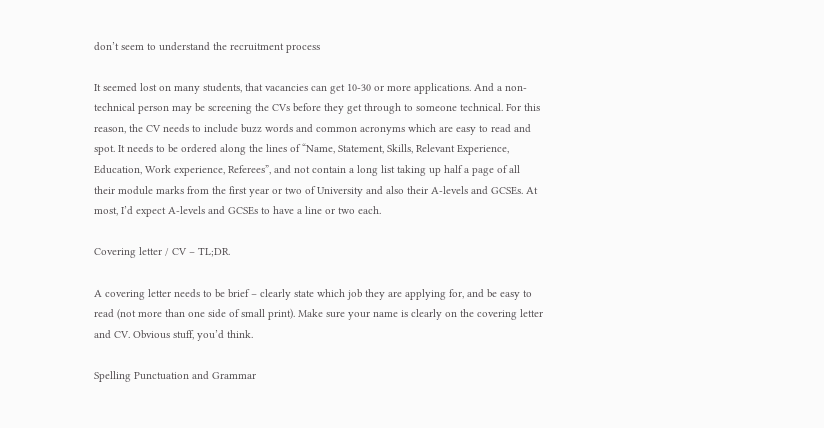don’t seem to understand the recruitment process

It seemed lost on many students, that vacancies can get 10-30 or more applications. And a non-technical person may be screening the CVs before they get through to someone technical. For this reason, the CV needs to include buzz words and common acronyms which are easy to read and spot. It needs to be ordered along the lines of “Name, Statement, Skills, Relevant Experience, Education, Work experience, Referees”, and not contain a long list taking up half a page of all their module marks from the first year or two of University and also their A-levels and GCSEs. At most, I’d expect A-levels and GCSEs to have a line or two each.

Covering letter / CV – TL;DR.

A covering letter needs to be brief – clearly state which job they are applying for, and be easy to read (not more than one side of small print). Make sure your name is clearly on the covering letter and CV. Obvious stuff, you’d think.

Spelling Punctuation and Grammar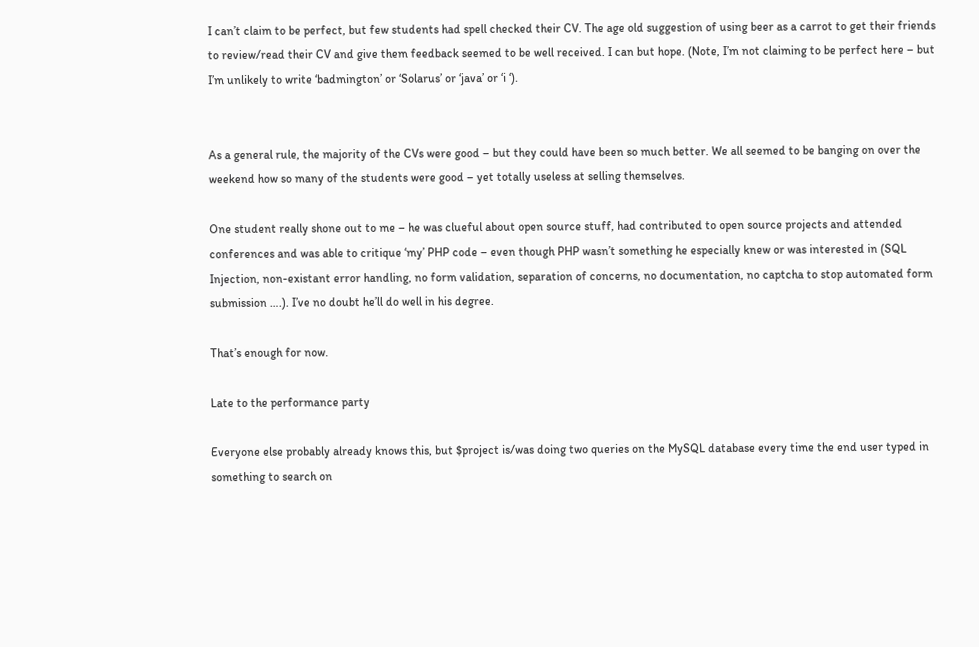I can’t claim to be perfect, but few students had spell checked their CV. The age old suggestion of using beer as a carrot to get their friends to review/read their CV and give them feedback seemed to be well received. I can but hope. (Note, I’m not claiming to be perfect here – but I’m unlikely to write ‘badmington’ or ‘Solarus’ or ‘java’ or ‘i ‘).


As a general rule, the majority of the CVs were good – but they could have been so much better. We all seemed to be banging on over the weekend how so many of the students were good – yet totally useless at selling themselves.

One student really shone out to me – he was clueful about open source stuff, had contributed to open source projects and attended conferences and was able to critique ‘my’ PHP code – even though PHP wasn’t something he especially knew or was interested in (SQL Injection, non-existant error handling, no form validation, separation of concerns, no documentation, no captcha to stop automated form submission ….). I’ve no doubt he’ll do well in his degree.

That’s enough for now.

Late to the performance party

Everyone else probably already knows this, but $project is/was doing two queries on the MySQL database every time the end user typed in something to search on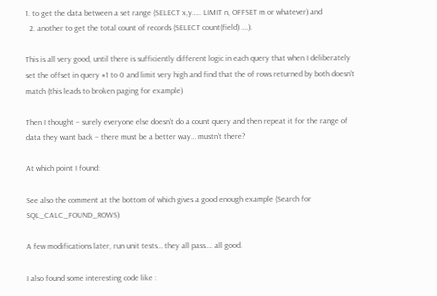1. to get the data between a set range (SELECT x,y….. LIMIT n, OFFSET m or whatever) and
  2. another to get the total count of records (SELECT count(field) ….).

This is all very good, until there is sufficiently different logic in each query that when I deliberately set the offset in query #1 to 0 and limit very high and find that the of rows returned by both doesn’t match (this leads to broken paging for example)

Then I thought – surely everyone else doesn’t do a count query and then repeat it for the range of data they want back – there must be a better way… mustn’t there?

At which point I found:

See also the comment at the bottom of which gives a good enough example (Search for SQL_CALC_FOUND_ROWS)

A few modifications later, run unit tests… they all pass…. all good.

I also found some interesting code like :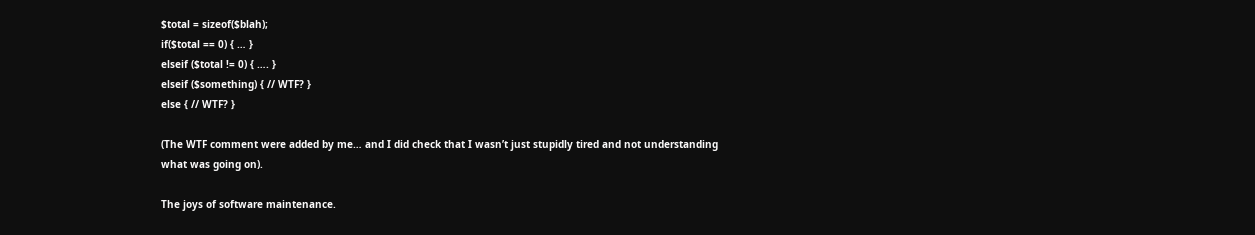$total = sizeof($blah);
if($total == 0) { … }
elseif ($total != 0) { …. }
elseif ($something) { // WTF? }
else { // WTF? }

(The WTF comment were added by me… and I did check that I wasn’t just stupidly tired and not understanding what was going on).

The joys of software maintenance.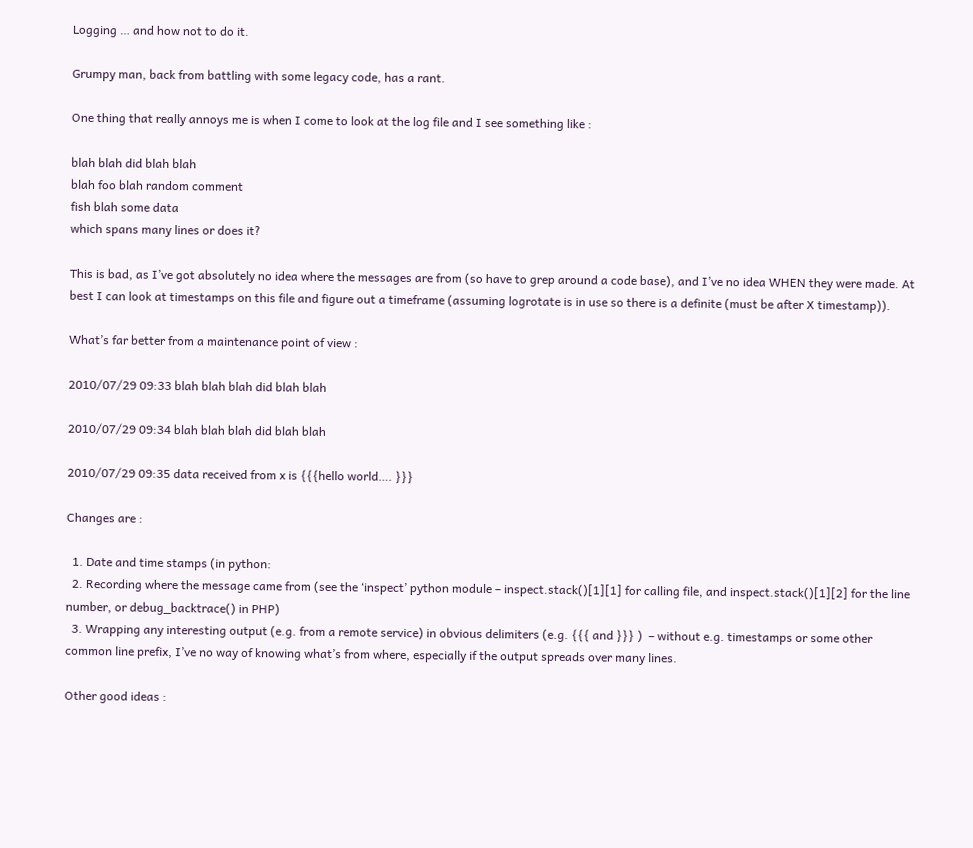Logging … and how not to do it.

Grumpy man, back from battling with some legacy code, has a rant.

One thing that really annoys me is when I come to look at the log file and I see something like :

blah blah did blah blah
blah foo blah random comment
fish blah some data
which spans many lines or does it?

This is bad, as I’ve got absolutely no idea where the messages are from (so have to grep around a code base), and I’ve no idea WHEN they were made. At best I can look at timestamps on this file and figure out a timeframe (assuming logrotate is in use so there is a definite (must be after X timestamp)).

What’s far better from a maintenance point of view :

2010/07/29 09:33 blah blah blah did blah blah

2010/07/29 09:34 blah blah blah did blah blah

2010/07/29 09:35 data received from x is {{{hello world…. }}}

Changes are :

  1. Date and time stamps (in python:
  2. Recording where the message came from (see the ‘inspect’ python module – inspect.stack()[1][1] for calling file, and inspect.stack()[1][2] for the line number, or debug_backtrace() in PHP)
  3. Wrapping any interesting output (e.g. from a remote service) in obvious delimiters (e.g. {{{ and }}} )  – without e.g. timestamps or some other common line prefix, I’ve no way of knowing what’s from where, especially if the output spreads over many lines.

Other good ideas :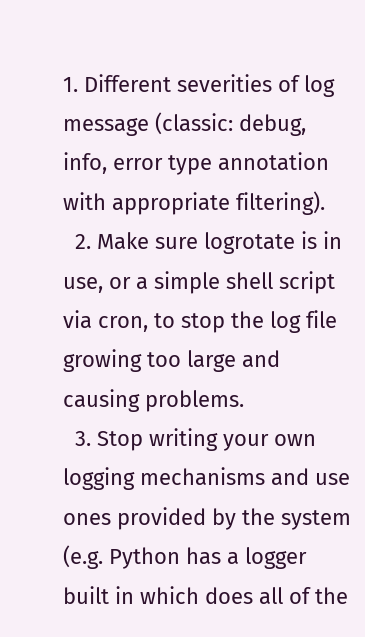1. Different severities of log message (classic: debug, info, error type annotation with appropriate filtering).
  2. Make sure logrotate is in use, or a simple shell script via cron, to stop the log file growing too large and causing problems.
  3. Stop writing your own logging mechanisms and use ones provided by the system (e.g. Python has a logger built in which does all of the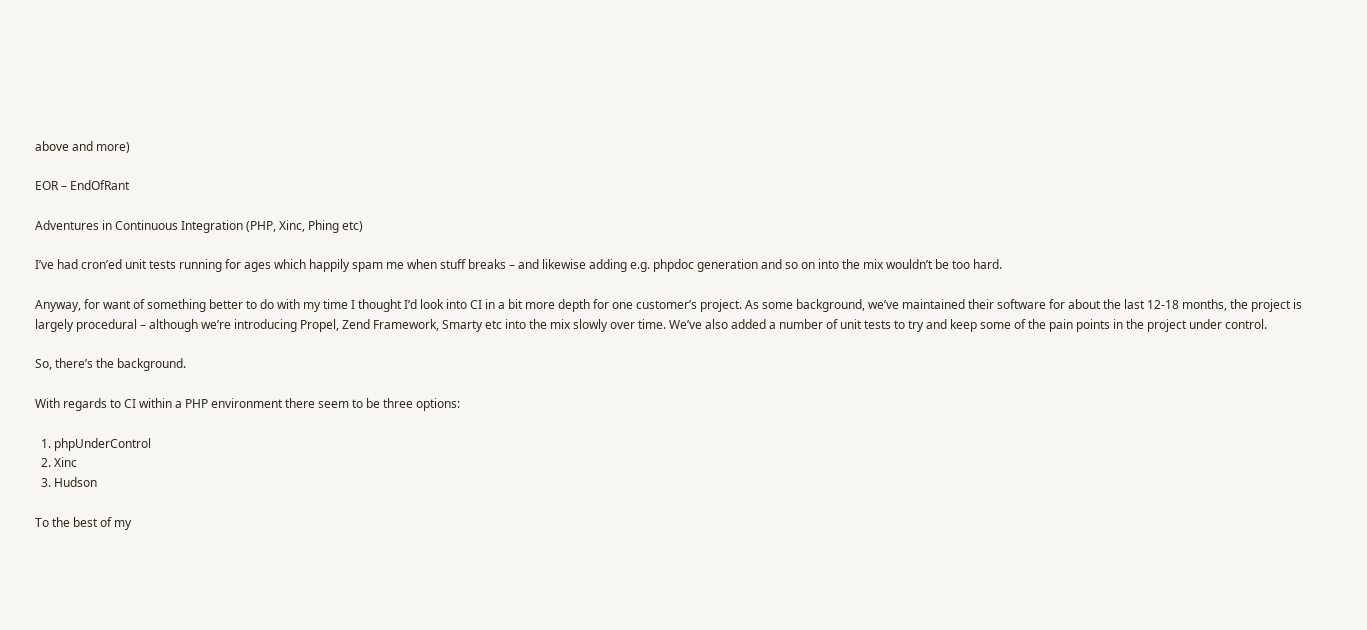above and more)

EOR – EndOfRant

Adventures in Continuous Integration (PHP, Xinc, Phing etc)

I’ve had cron’ed unit tests running for ages which happily spam me when stuff breaks – and likewise adding e.g. phpdoc generation and so on into the mix wouldn’t be too hard.

Anyway, for want of something better to do with my time I thought I’d look into CI in a bit more depth for one customer’s project. As some background, we’ve maintained their software for about the last 12-18 months, the project is largely procedural – although we’re introducing Propel, Zend Framework, Smarty etc into the mix slowly over time. We’ve also added a number of unit tests to try and keep some of the pain points in the project under control.

So, there’s the background.

With regards to CI within a PHP environment there seem to be three options:

  1. phpUnderControl
  2. Xinc
  3. Hudson

To the best of my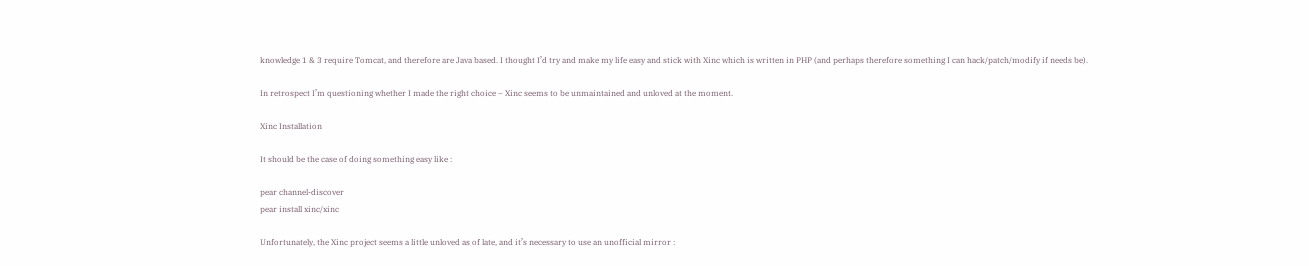knowledge 1 & 3 require Tomcat, and therefore are Java based. I thought I’d try and make my life easy and stick with Xinc which is written in PHP (and perhaps therefore something I can hack/patch/modify if needs be).

In retrospect I’m questioning whether I made the right choice – Xinc seems to be unmaintained and unloved at the moment.

Xinc Installation

It should be the case of doing something easy like :

pear channel-discover
pear install xinc/xinc

Unfortunately, the Xinc project seems a little unloved as of late, and it’s necessary to use an unofficial mirror :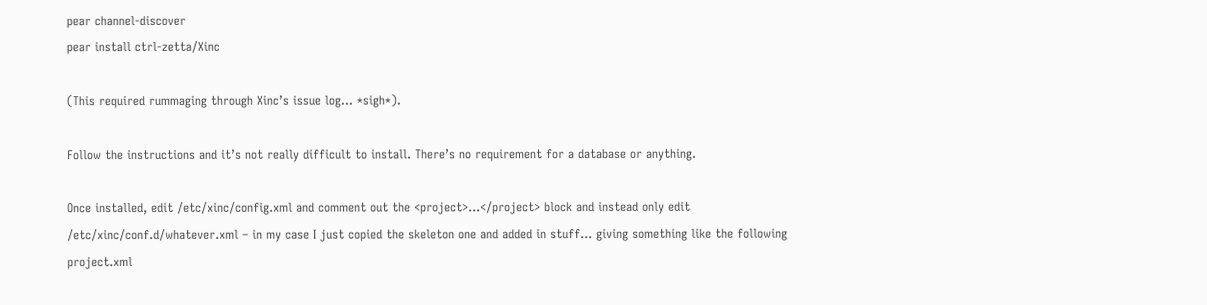pear channel-discover
pear install ctrl-zetta/Xinc

(This required rummaging through Xinc’s issue log… *sigh*).

Follow the instructions and it’s not really difficult to install. There’s no requirement for a database or anything.

Once installed, edit /etc/xinc/config.xml and comment out the <project>…</project> block and instead only edit /etc/xinc/conf.d/whatever.xml – in my case I just copied the skeleton one and added in stuff… giving something like the following project.xml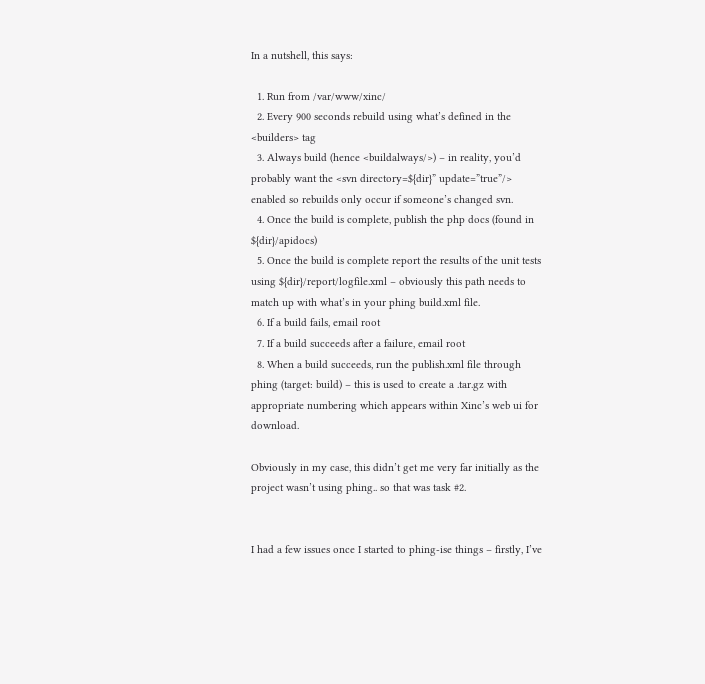In a nutshell, this says:

  1. Run from /var/www/xinc/
  2. Every 900 seconds rebuild using what’s defined in the <builders> tag
  3. Always build (hence <buildalways/>) – in reality, you’d probably want the <svn directory=${dir}” update=”true”/> enabled so rebuilds only occur if someone’s changed svn.
  4. Once the build is complete, publish the php docs (found in ${dir}/apidocs)
  5. Once the build is complete report the results of the unit tests using ${dir}/report/logfile.xml – obviously this path needs to match up with what’s in your phing build.xml file.
  6. If a build fails, email root
  7. If a build succeeds after a failure, email root
  8. When a build succeeds, run the publish.xml file through phing (target: build) – this is used to create a .tar.gz with appropriate numbering which appears within Xinc’s web ui for download.

Obviously in my case, this didn’t get me very far initially as the project wasn’t using phing.. so that was task #2.


I had a few issues once I started to phing-ise things – firstly, I’ve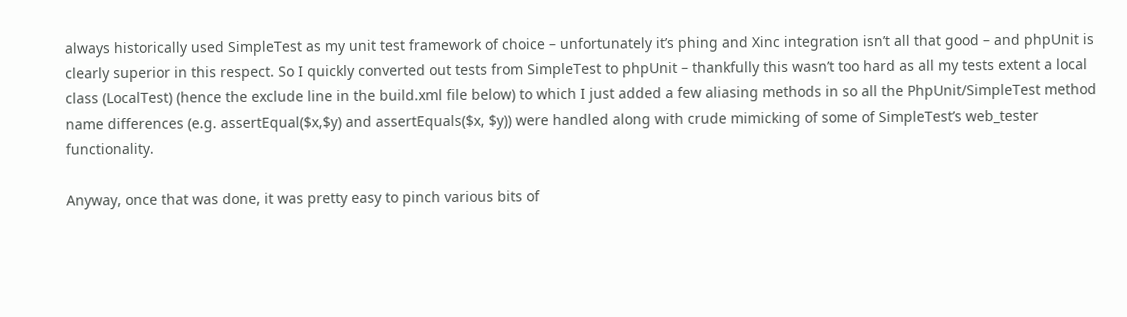always historically used SimpleTest as my unit test framework of choice – unfortunately it’s phing and Xinc integration isn’t all that good – and phpUnit is clearly superior in this respect. So I quickly converted out tests from SimpleTest to phpUnit – thankfully this wasn’t too hard as all my tests extent a local class (LocalTest) (hence the exclude line in the build.xml file below) to which I just added a few aliasing methods in so all the PhpUnit/SimpleTest method name differences (e.g. assertEqual($x,$y) and assertEquals($x, $y)) were handled along with crude mimicking of some of SimpleTest’s web_tester functionality.

Anyway, once that was done, it was pretty easy to pinch various bits of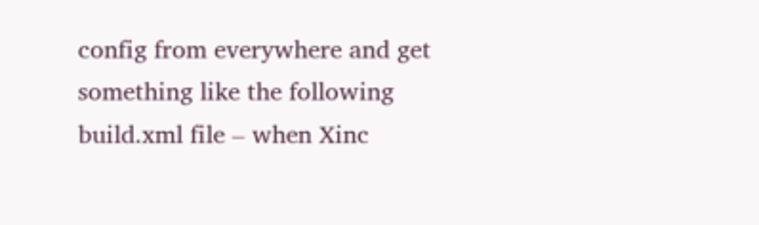config from everywhere and get something like the following build.xml file – when Xinc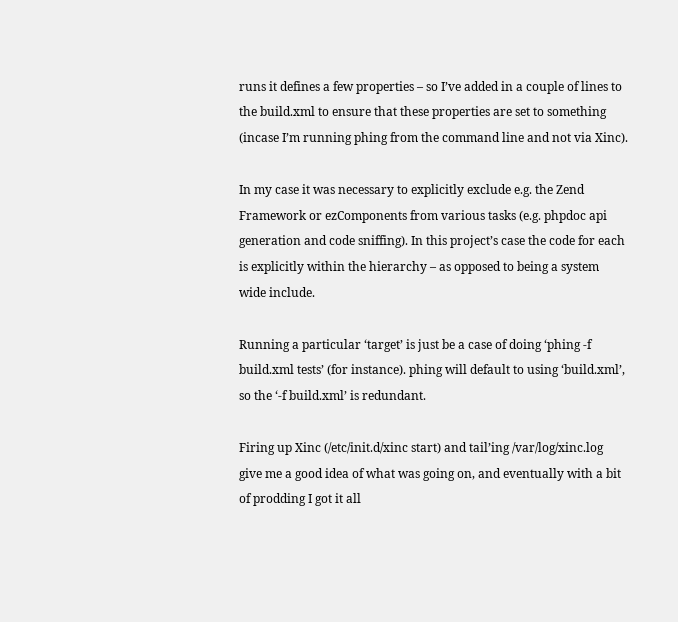runs it defines a few properties – so I’ve added in a couple of lines to the build.xml to ensure that these properties are set to something (incase I’m running phing from the command line and not via Xinc).

In my case it was necessary to explicitly exclude e.g. the Zend Framework or ezComponents from various tasks (e.g. phpdoc api generation and code sniffing). In this project’s case the code for each is explicitly within the hierarchy – as opposed to being a system wide include.

Running a particular ‘target’ is just be a case of doing ‘phing -f build.xml tests’ (for instance). phing will default to using ‘build.xml’, so the ‘-f build.xml’ is redundant.

Firing up Xinc (/etc/init.d/xinc start) and tail’ing /var/log/xinc.log give me a good idea of what was going on, and eventually with a bit of prodding I got it all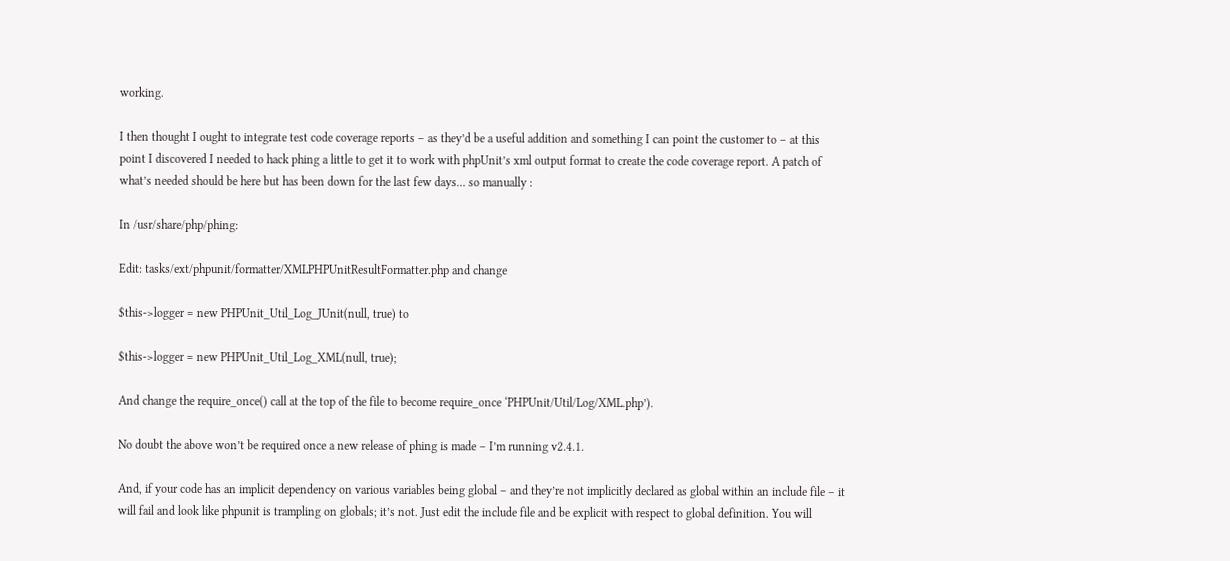working.

I then thought I ought to integrate test code coverage reports – as they’d be a useful addition and something I can point the customer to – at this point I discovered I needed to hack phing a little to get it to work with phpUnit’s xml output format to create the code coverage report. A patch of what’s needed should be here but has been down for the last few days… so manually :

In /usr/share/php/phing:

Edit: tasks/ext/phpunit/formatter/XMLPHPUnitResultFormatter.php and change

$this->logger = new PHPUnit_Util_Log_JUnit(null, true) to

$this->logger = new PHPUnit_Util_Log_XML(null, true);

And change the require_once() call at the top of the file to become require_once ‘PHPUnit/Util/Log/XML.php’).

No doubt the above won’t be required once a new release of phing is made – I’m running v2.4.1.

And, if your code has an implicit dependency on various variables being global – and they’re not implicitly declared as global within an include file – it will fail and look like phpunit is trampling on globals; it’s not. Just edit the include file and be explicit with respect to global definition. You will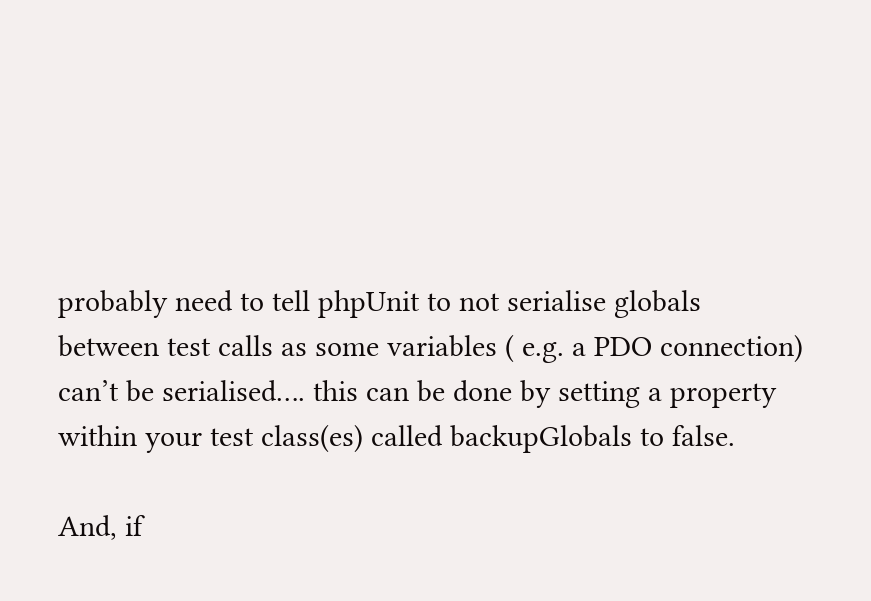probably need to tell phpUnit to not serialise globals between test calls as some variables ( e.g. a PDO connection) can’t be serialised…. this can be done by setting a property within your test class(es) called backupGlobals to false.

And, if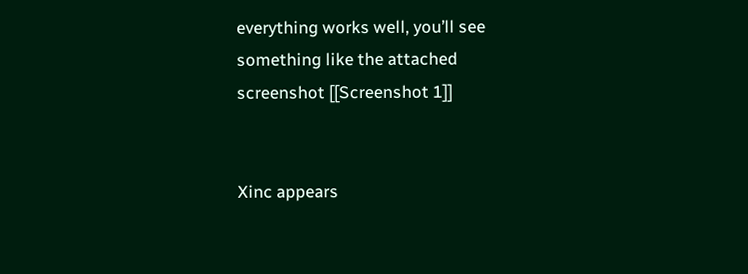everything works well, you’ll see something like the attached screenshot [[Screenshot 1]]


Xinc appears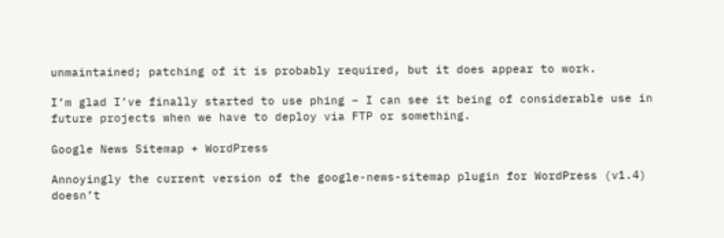unmaintained; patching of it is probably required, but it does appear to work.

I’m glad I’ve finally started to use phing – I can see it being of considerable use in future projects when we have to deploy via FTP or something.

Google News Sitemap + WordPress

Annoyingly the current version of the google-news-sitemap plugin for WordPress (v1.4) doesn’t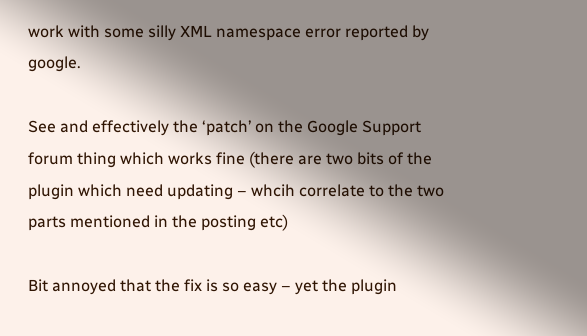work with some silly XML namespace error reported by google.

See and effectively the ‘patch’ on the Google Support forum thing which works fine (there are two bits of the plugin which need updating – whcih correlate to the two parts mentioned in the posting etc)

Bit annoyed that the fix is so easy – yet the plugin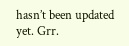hasn’t been updated yet. Grr.